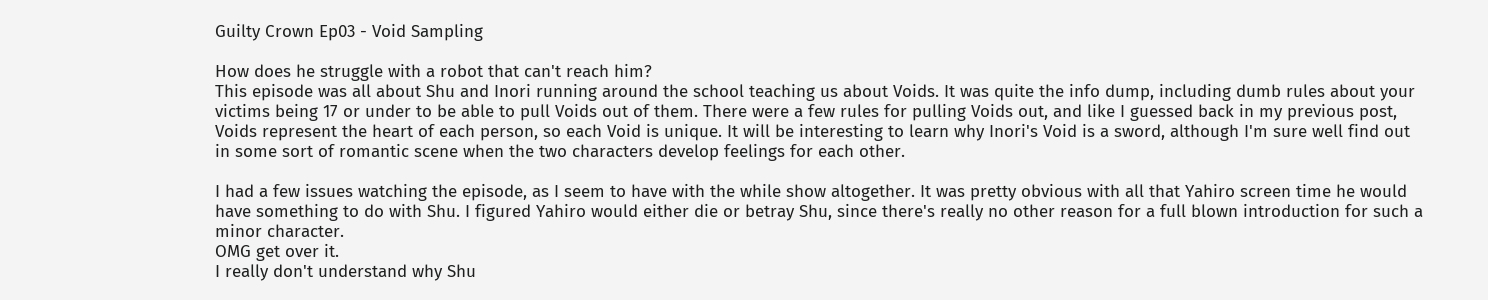Guilty Crown Ep03 - Void Sampling

How does he struggle with a robot that can't reach him?
This episode was all about Shu and Inori running around the school teaching us about Voids. It was quite the info dump, including dumb rules about your victims being 17 or under to be able to pull Voids out of them. There were a few rules for pulling Voids out, and like I guessed back in my previous post, Voids represent the heart of each person, so each Void is unique. It will be interesting to learn why Inori's Void is a sword, although I'm sure well find out in some sort of romantic scene when the two characters develop feelings for each other.

I had a few issues watching the episode, as I seem to have with the while show altogether. It was pretty obvious with all that Yahiro screen time he would have something to do with Shu. I figured Yahiro would either die or betray Shu, since there's really no other reason for a full blown introduction for such a minor character.
OMG get over it.
I really don't understand why Shu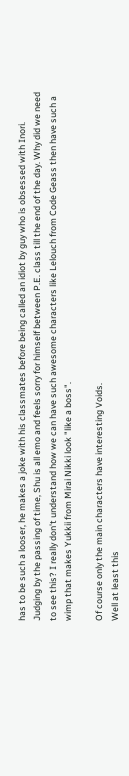has to be such a looser, he makes a joke with his classmates before being called an idiot by guy who is obsessed with Inori. Judging by the passing of time, Shu is all emo and feels sorry for himself between P.E. class till the end of the day. Why did we need to see this? I really don't understand how we can have such awesome characters like Lelouch from Code Geass then have such a wimp that makes Yukkii from Mirai Nikki look "like a boss".

Of course only the main characters have interesting Voids.
Well at least this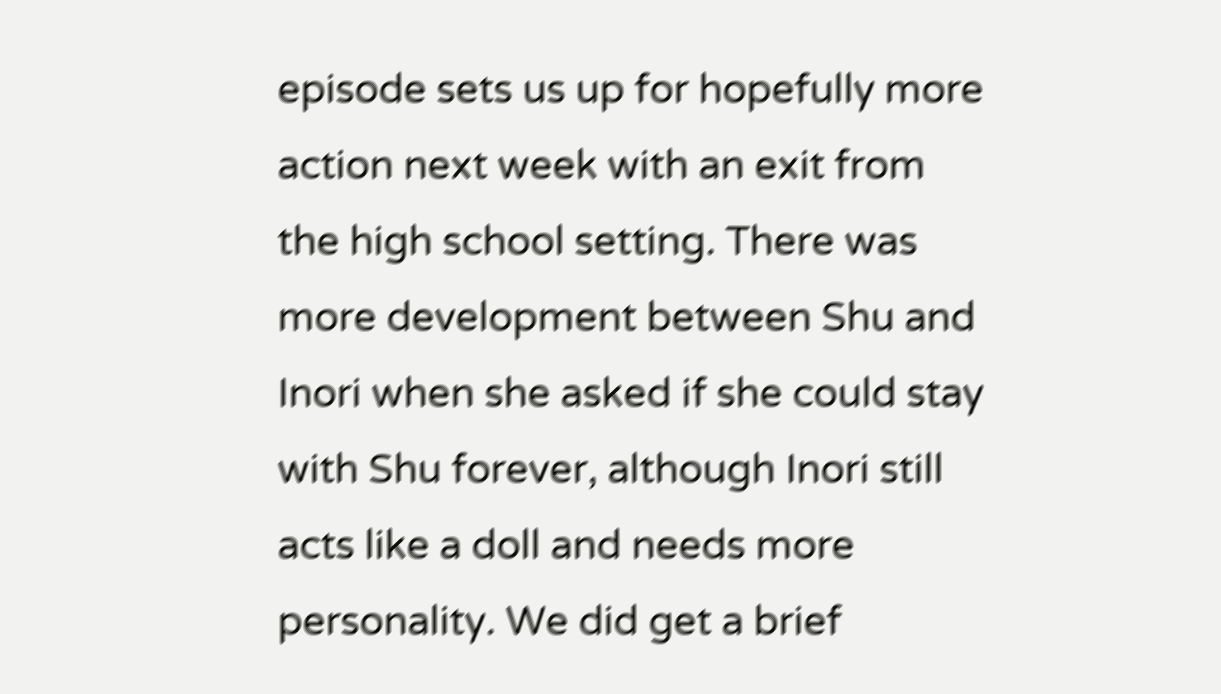episode sets us up for hopefully more action next week with an exit from the high school setting. There was more development between Shu and Inori when she asked if she could stay with Shu forever, although Inori still acts like a doll and needs more personality. We did get a brief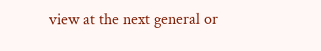view at the next general or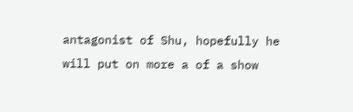antagonist of Shu, hopefully he will put on more a of a show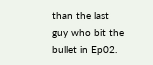than the last guy who bit the bullet in Ep02.